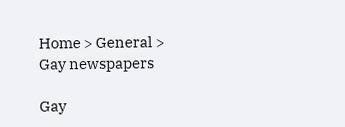Home > General > Gay newspapers

Gay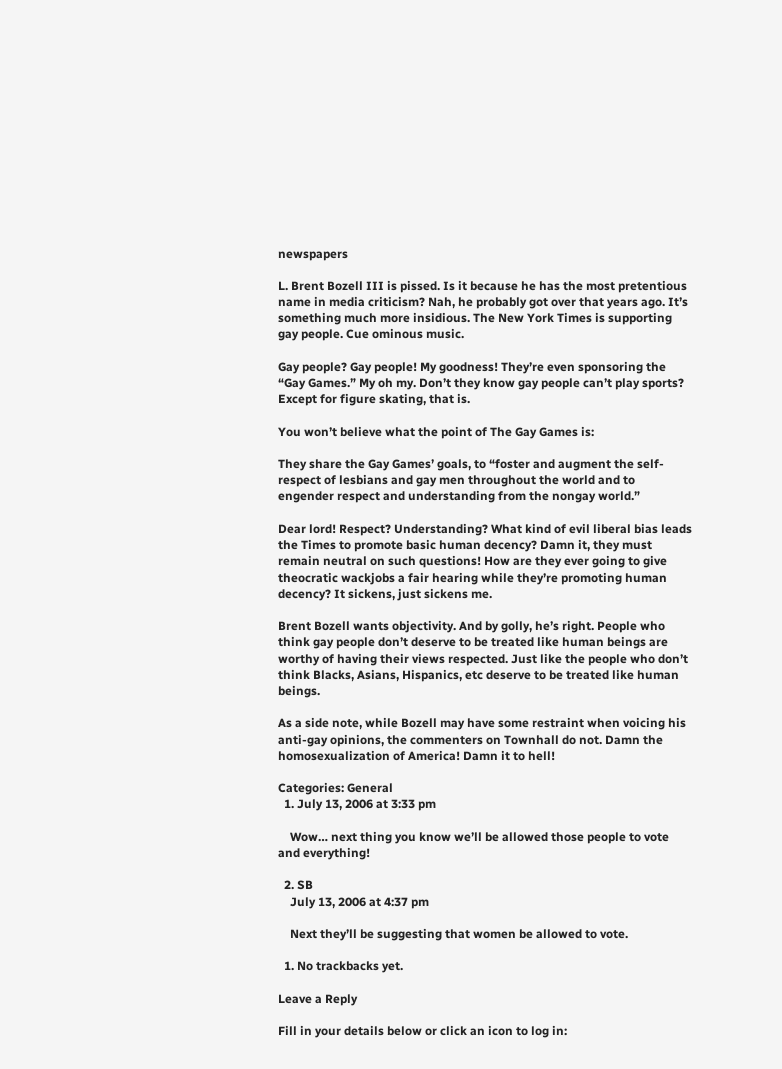newspapers

L. Brent Bozell III is pissed. Is it because he has the most pretentious name in media criticism? Nah, he probably got over that years ago. It’s something much more insidious. The New York Times is supporting gay people. Cue ominous music.

Gay people? Gay people! My goodness! They’re even sponsoring the “Gay Games.” My oh my. Don’t they know gay people can’t play sports? Except for figure skating, that is.

You won’t believe what the point of The Gay Games is:

They share the Gay Games’ goals, to “foster and augment the self-respect of lesbians and gay men throughout the world and to engender respect and understanding from the nongay world.”

Dear lord! Respect? Understanding? What kind of evil liberal bias leads the Times to promote basic human decency? Damn it, they must remain neutral on such questions! How are they ever going to give theocratic wackjobs a fair hearing while they’re promoting human decency? It sickens, just sickens me.

Brent Bozell wants objectivity. And by golly, he’s right. People who think gay people don’t deserve to be treated like human beings are worthy of having their views respected. Just like the people who don’t think Blacks, Asians, Hispanics, etc deserve to be treated like human beings.

As a side note, while Bozell may have some restraint when voicing his anti-gay opinions, the commenters on Townhall do not. Damn the homosexualization of America! Damn it to hell!

Categories: General
  1. July 13, 2006 at 3:33 pm

    Wow… next thing you know we’ll be allowed those people to vote and everything!

  2. SB
    July 13, 2006 at 4:37 pm

    Next they’ll be suggesting that women be allowed to vote.

  1. No trackbacks yet.

Leave a Reply

Fill in your details below or click an icon to log in: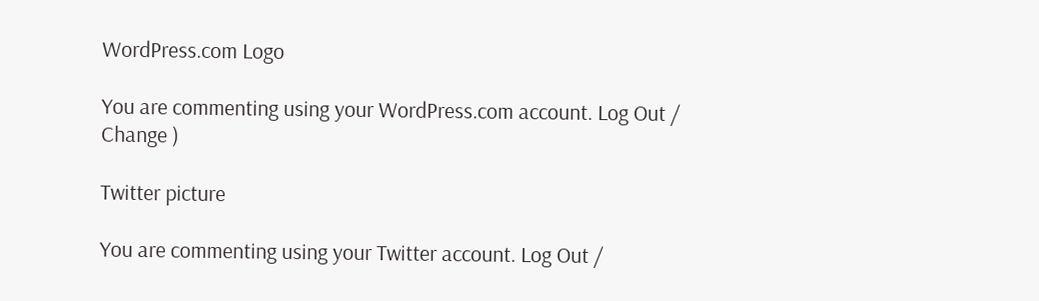WordPress.com Logo

You are commenting using your WordPress.com account. Log Out / Change )

Twitter picture

You are commenting using your Twitter account. Log Out /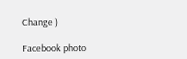Change )

Facebook photo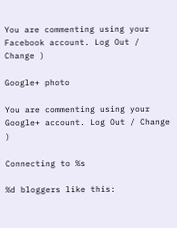You are commenting using your Facebook account. Log Out / Change )

Google+ photo

You are commenting using your Google+ account. Log Out / Change )

Connecting to %s

%d bloggers like this: